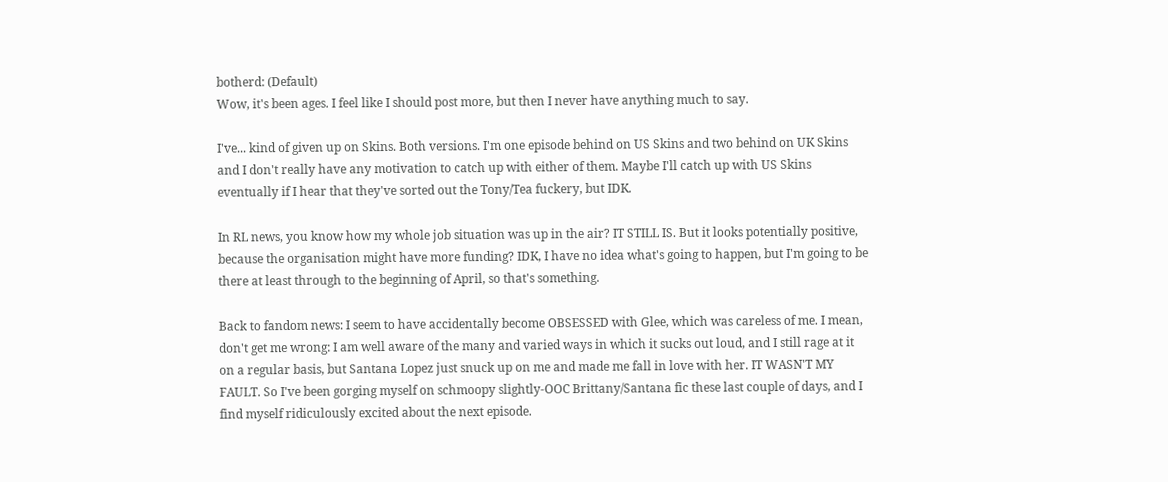botherd: (Default)
Wow, it's been ages. I feel like I should post more, but then I never have anything much to say.

I've... kind of given up on Skins. Both versions. I'm one episode behind on US Skins and two behind on UK Skins and I don't really have any motivation to catch up with either of them. Maybe I'll catch up with US Skins eventually if I hear that they've sorted out the Tony/Tea fuckery, but IDK.

In RL news, you know how my whole job situation was up in the air? IT STILL IS. But it looks potentially positive, because the organisation might have more funding? IDK, I have no idea what's going to happen, but I'm going to be there at least through to the beginning of April, so that's something.

Back to fandom news: I seem to have accidentally become OBSESSED with Glee, which was careless of me. I mean, don't get me wrong: I am well aware of the many and varied ways in which it sucks out loud, and I still rage at it on a regular basis, but Santana Lopez just snuck up on me and made me fall in love with her. IT WASN'T MY FAULT. So I've been gorging myself on schmoopy slightly-OOC Brittany/Santana fic these last couple of days, and I find myself ridiculously excited about the next episode.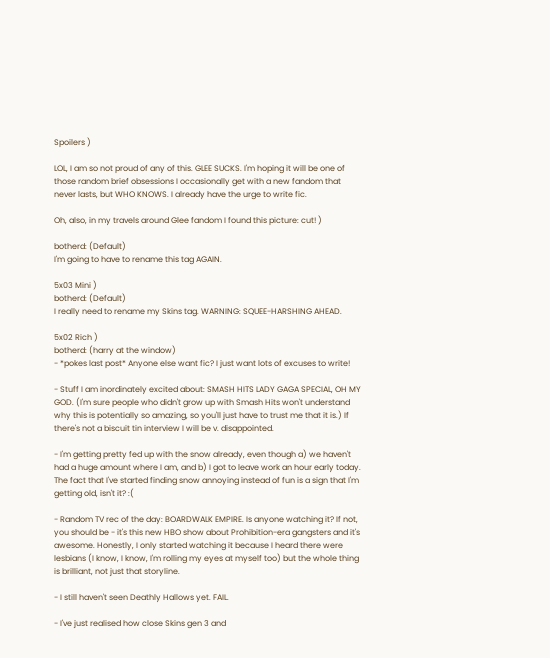Spoilers )

LOL, I am so not proud of any of this. GLEE SUCKS. I'm hoping it will be one of those random brief obsessions I occasionally get with a new fandom that never lasts, but WHO KNOWS. I already have the urge to write fic.

Oh, also, in my travels around Glee fandom I found this picture: cut! )

botherd: (Default)
I'm going to have to rename this tag AGAIN.

5x03 Mini )
botherd: (Default)
I really need to rename my Skins tag. WARNING: SQUEE-HARSHING AHEAD.

5x02 Rich )
botherd: (harry at the window)
- *pokes last post* Anyone else want fic? I just want lots of excuses to write!

- Stuff I am inordinately excited about: SMASH HITS LADY GAGA SPECIAL, OH MY GOD. (I'm sure people who didn't grow up with Smash Hits won't understand why this is potentially so amazing, so you'll just have to trust me that it is.) If there's not a biscuit tin interview I will be v. disappointed.

- I'm getting pretty fed up with the snow already, even though a) we haven't had a huge amount where I am, and b) I got to leave work an hour early today. The fact that I've started finding snow annoying instead of fun is a sign that I'm getting old, isn't it? :(

- Random TV rec of the day: BOARDWALK EMPIRE. Is anyone watching it? If not, you should be - it's this new HBO show about Prohibition-era gangsters and it's awesome. Honestly, I only started watching it because I heard there were lesbians (I know, I know, I'm rolling my eyes at myself too) but the whole thing is brilliant, not just that storyline.

- I still haven't seen Deathly Hallows yet. FAIL.

- I've just realised how close Skins gen 3 and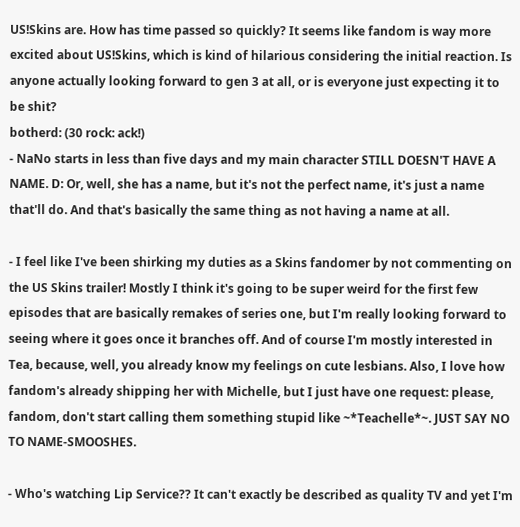US!Skins are. How has time passed so quickly? It seems like fandom is way more excited about US!Skins, which is kind of hilarious considering the initial reaction. Is anyone actually looking forward to gen 3 at all, or is everyone just expecting it to be shit?
botherd: (30 rock: ack!)
- NaNo starts in less than five days and my main character STILL DOESN'T HAVE A NAME. D: Or, well, she has a name, but it's not the perfect name, it's just a name that'll do. And that's basically the same thing as not having a name at all.

- I feel like I've been shirking my duties as a Skins fandomer by not commenting on the US Skins trailer! Mostly I think it's going to be super weird for the first few episodes that are basically remakes of series one, but I'm really looking forward to seeing where it goes once it branches off. And of course I'm mostly interested in Tea, because, well, you already know my feelings on cute lesbians. Also, I love how fandom's already shipping her with Michelle, but I just have one request: please, fandom, don't start calling them something stupid like ~*Teachelle*~. JUST SAY NO TO NAME-SMOOSHES.

- Who's watching Lip Service?? It can't exactly be described as quality TV and yet I'm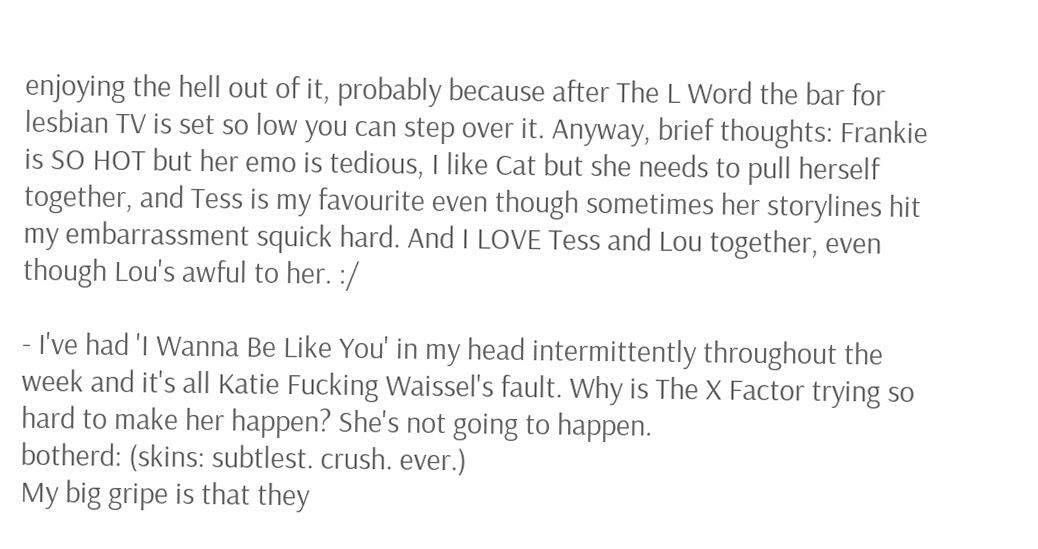enjoying the hell out of it, probably because after The L Word the bar for lesbian TV is set so low you can step over it. Anyway, brief thoughts: Frankie is SO HOT but her emo is tedious, I like Cat but she needs to pull herself together, and Tess is my favourite even though sometimes her storylines hit my embarrassment squick hard. And I LOVE Tess and Lou together, even though Lou's awful to her. :/

- I've had 'I Wanna Be Like You' in my head intermittently throughout the week and it's all Katie Fucking Waissel's fault. Why is The X Factor trying so hard to make her happen? She's not going to happen.
botherd: (skins: subtlest. crush. ever.)
My big gripe is that they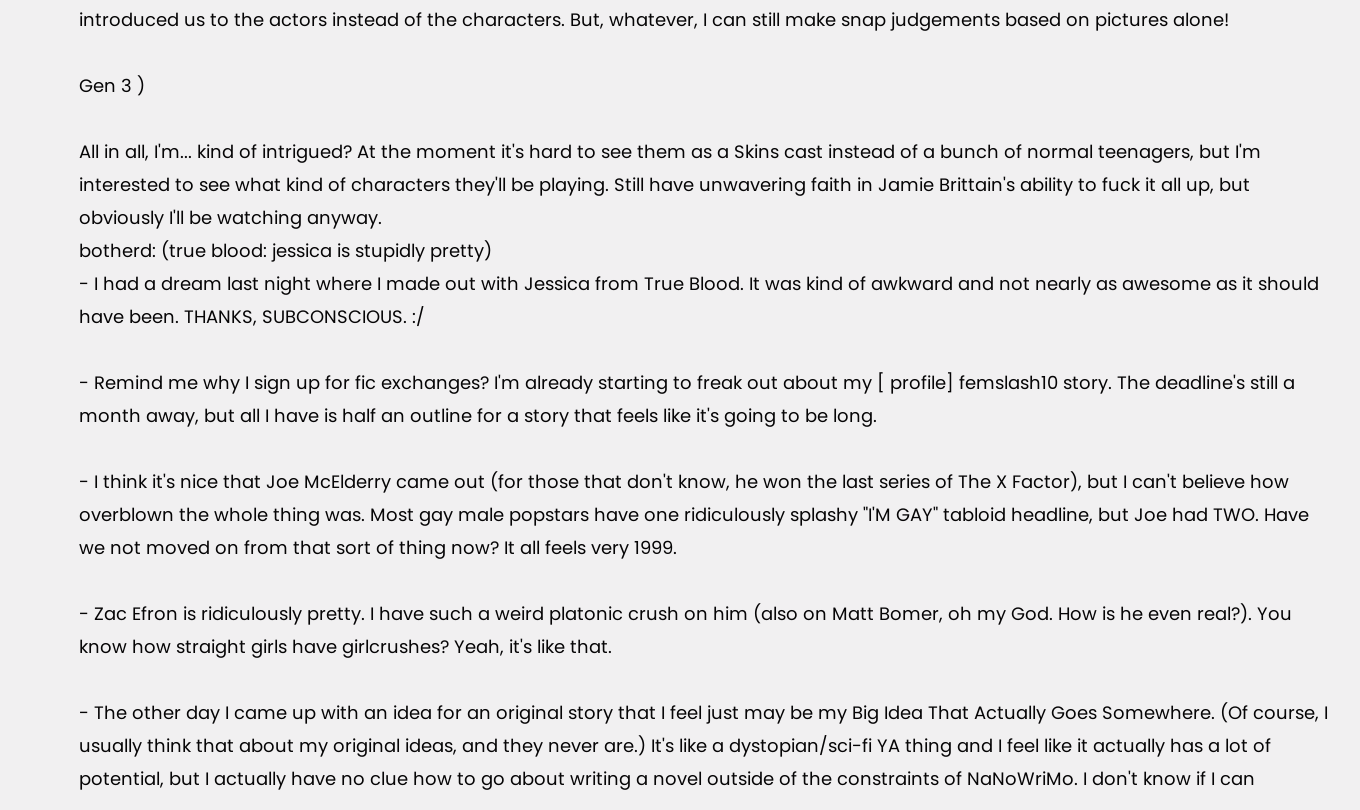introduced us to the actors instead of the characters. But, whatever, I can still make snap judgements based on pictures alone!

Gen 3 )

All in all, I'm... kind of intrigued? At the moment it's hard to see them as a Skins cast instead of a bunch of normal teenagers, but I'm interested to see what kind of characters they'll be playing. Still have unwavering faith in Jamie Brittain's ability to fuck it all up, but obviously I'll be watching anyway.
botherd: (true blood: jessica is stupidly pretty)
- I had a dream last night where I made out with Jessica from True Blood. It was kind of awkward and not nearly as awesome as it should have been. THANKS, SUBCONSCIOUS. :/

- Remind me why I sign up for fic exchanges? I'm already starting to freak out about my [ profile] femslash10 story. The deadline's still a month away, but all I have is half an outline for a story that feels like it's going to be long.

- I think it's nice that Joe McElderry came out (for those that don't know, he won the last series of The X Factor), but I can't believe how overblown the whole thing was. Most gay male popstars have one ridiculously splashy "I'M GAY" tabloid headline, but Joe had TWO. Have we not moved on from that sort of thing now? It all feels very 1999.

- Zac Efron is ridiculously pretty. I have such a weird platonic crush on him (also on Matt Bomer, oh my God. How is he even real?). You know how straight girls have girlcrushes? Yeah, it's like that.

- The other day I came up with an idea for an original story that I feel just may be my Big Idea That Actually Goes Somewhere. (Of course, I usually think that about my original ideas, and they never are.) It's like a dystopian/sci-fi YA thing and I feel like it actually has a lot of potential, but I actually have no clue how to go about writing a novel outside of the constraints of NaNoWriMo. I don't know if I can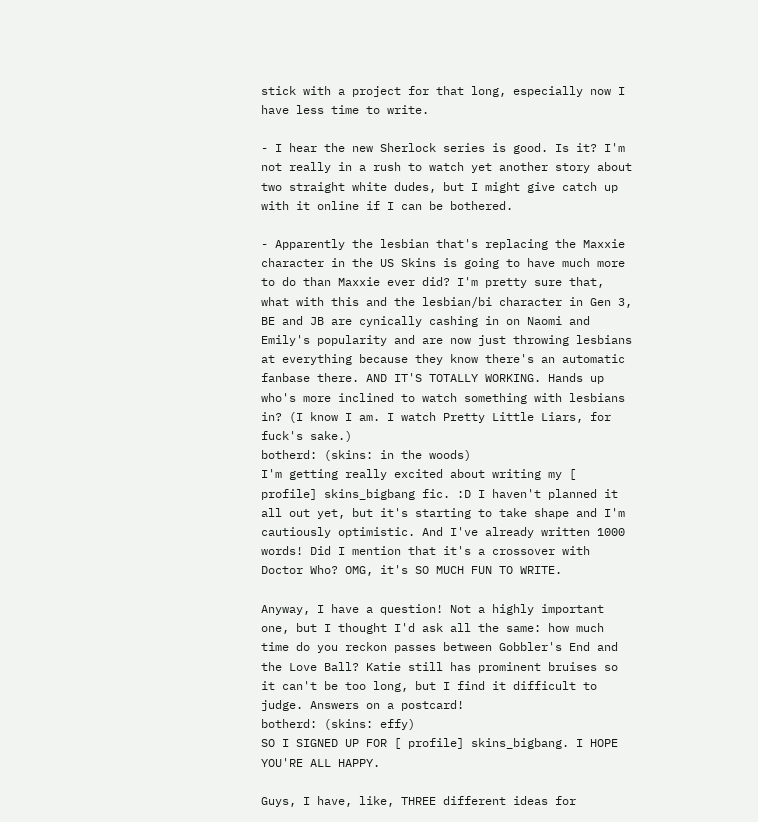stick with a project for that long, especially now I have less time to write.

- I hear the new Sherlock series is good. Is it? I'm not really in a rush to watch yet another story about two straight white dudes, but I might give catch up with it online if I can be bothered.

- Apparently the lesbian that's replacing the Maxxie character in the US Skins is going to have much more to do than Maxxie ever did? I'm pretty sure that, what with this and the lesbian/bi character in Gen 3, BE and JB are cynically cashing in on Naomi and Emily's popularity and are now just throwing lesbians at everything because they know there's an automatic fanbase there. AND IT'S TOTALLY WORKING. Hands up who's more inclined to watch something with lesbians in? (I know I am. I watch Pretty Little Liars, for fuck's sake.)
botherd: (skins: in the woods)
I'm getting really excited about writing my [ profile] skins_bigbang fic. :D I haven't planned it all out yet, but it's starting to take shape and I'm cautiously optimistic. And I've already written 1000 words! Did I mention that it's a crossover with Doctor Who? OMG, it's SO MUCH FUN TO WRITE.

Anyway, I have a question! Not a highly important one, but I thought I'd ask all the same: how much time do you reckon passes between Gobbler's End and the Love Ball? Katie still has prominent bruises so it can't be too long, but I find it difficult to judge. Answers on a postcard!
botherd: (skins: effy)
SO I SIGNED UP FOR [ profile] skins_bigbang. I HOPE YOU'RE ALL HAPPY.

Guys, I have, like, THREE different ideas for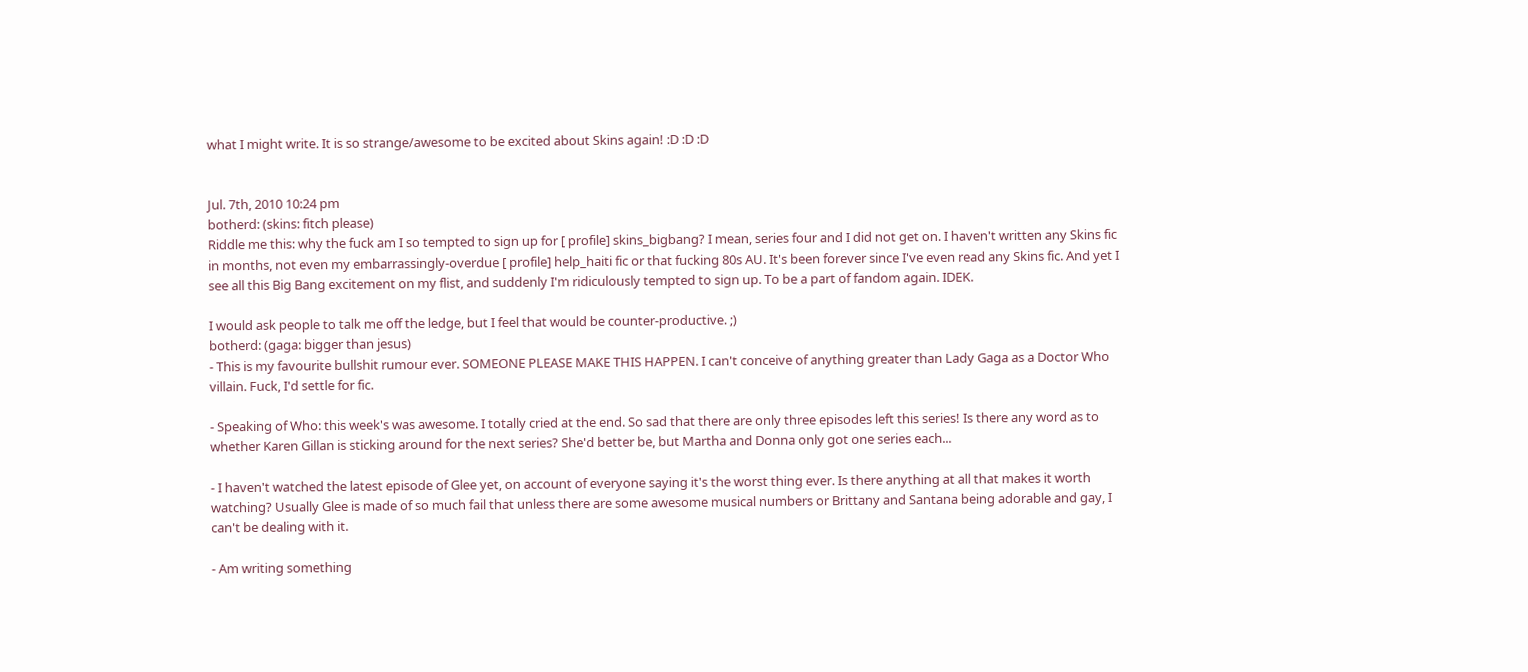what I might write. It is so strange/awesome to be excited about Skins again! :D :D :D


Jul. 7th, 2010 10:24 pm
botherd: (skins: fitch please)
Riddle me this: why the fuck am I so tempted to sign up for [ profile] skins_bigbang? I mean, series four and I did not get on. I haven't written any Skins fic in months, not even my embarrassingly-overdue [ profile] help_haiti fic or that fucking 80s AU. It's been forever since I've even read any Skins fic. And yet I see all this Big Bang excitement on my flist, and suddenly I'm ridiculously tempted to sign up. To be a part of fandom again. IDEK.

I would ask people to talk me off the ledge, but I feel that would be counter-productive. ;)
botherd: (gaga: bigger than jesus)
- This is my favourite bullshit rumour ever. SOMEONE PLEASE MAKE THIS HAPPEN. I can't conceive of anything greater than Lady Gaga as a Doctor Who villain. Fuck, I'd settle for fic.

- Speaking of Who: this week's was awesome. I totally cried at the end. So sad that there are only three episodes left this series! Is there any word as to whether Karen Gillan is sticking around for the next series? She'd better be, but Martha and Donna only got one series each...

- I haven't watched the latest episode of Glee yet, on account of everyone saying it's the worst thing ever. Is there anything at all that makes it worth watching? Usually Glee is made of so much fail that unless there are some awesome musical numbers or Brittany and Santana being adorable and gay, I can't be dealing with it.

- Am writing something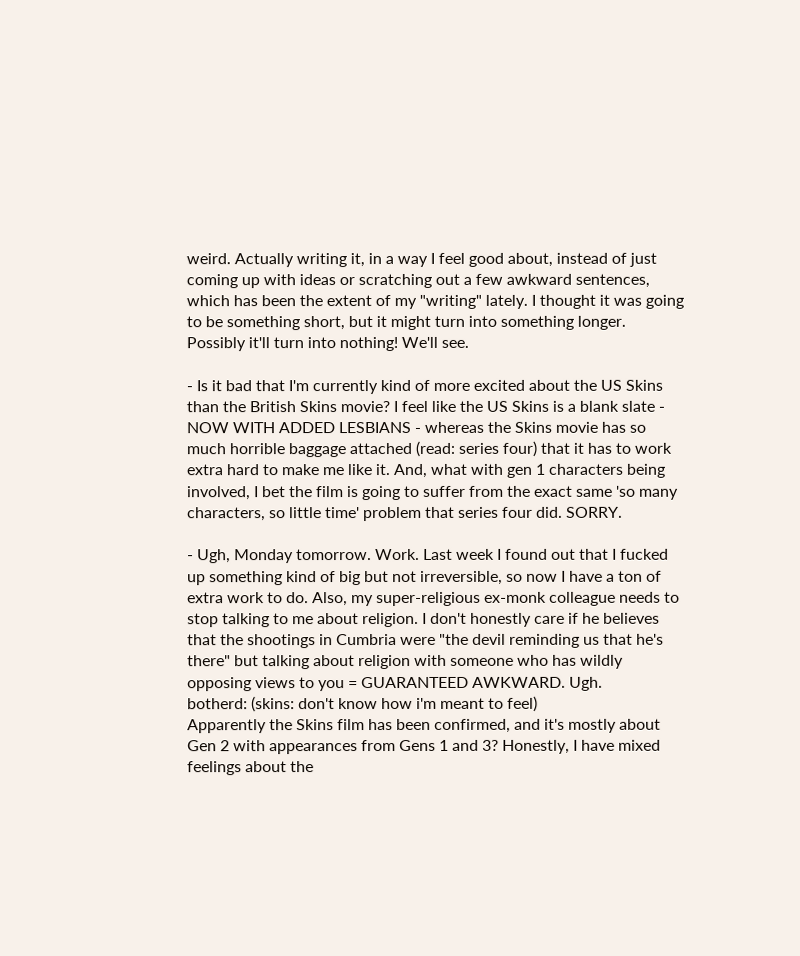weird. Actually writing it, in a way I feel good about, instead of just coming up with ideas or scratching out a few awkward sentences, which has been the extent of my "writing" lately. I thought it was going to be something short, but it might turn into something longer. Possibly it'll turn into nothing! We'll see.

- Is it bad that I'm currently kind of more excited about the US Skins than the British Skins movie? I feel like the US Skins is a blank slate - NOW WITH ADDED LESBIANS - whereas the Skins movie has so much horrible baggage attached (read: series four) that it has to work extra hard to make me like it. And, what with gen 1 characters being involved, I bet the film is going to suffer from the exact same 'so many characters, so little time' problem that series four did. SORRY.

- Ugh, Monday tomorrow. Work. Last week I found out that I fucked up something kind of big but not irreversible, so now I have a ton of extra work to do. Also, my super-religious ex-monk colleague needs to stop talking to me about religion. I don't honestly care if he believes that the shootings in Cumbria were "the devil reminding us that he's there" but talking about religion with someone who has wildly opposing views to you = GUARANTEED AWKWARD. Ugh.
botherd: (skins: don't know how i'm meant to feel)
Apparently the Skins film has been confirmed, and it's mostly about Gen 2 with appearances from Gens 1 and 3? Honestly, I have mixed feelings about the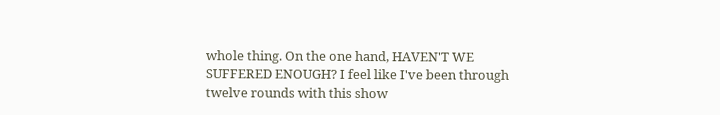whole thing. On the one hand, HAVEN'T WE SUFFERED ENOUGH? I feel like I've been through twelve rounds with this show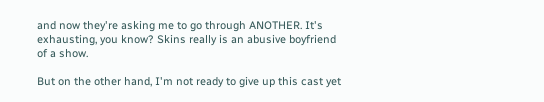and now they're asking me to go through ANOTHER. It's exhausting, you know? Skins really is an abusive boyfriend of a show.

But on the other hand, I'm not ready to give up this cast yet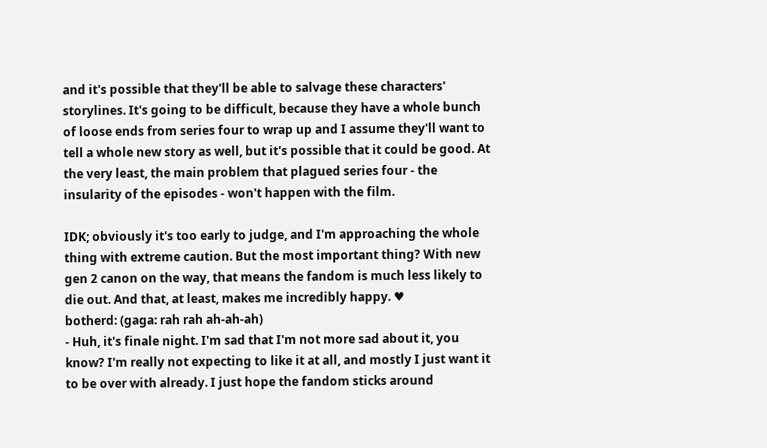and it's possible that they'll be able to salvage these characters' storylines. It's going to be difficult, because they have a whole bunch of loose ends from series four to wrap up and I assume they'll want to tell a whole new story as well, but it's possible that it could be good. At the very least, the main problem that plagued series four - the insularity of the episodes - won't happen with the film.

IDK; obviously it's too early to judge, and I'm approaching the whole thing with extreme caution. But the most important thing? With new gen 2 canon on the way, that means the fandom is much less likely to die out. And that, at least, makes me incredibly happy. ♥
botherd: (gaga: rah rah ah-ah-ah)
- Huh, it's finale night. I'm sad that I'm not more sad about it, you know? I'm really not expecting to like it at all, and mostly I just want it to be over with already. I just hope the fandom sticks around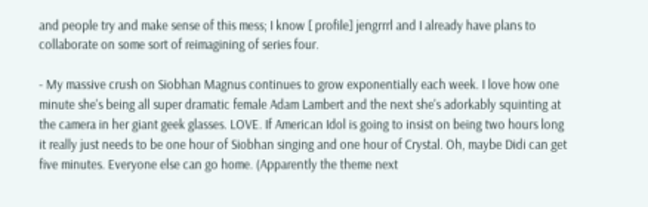and people try and make sense of this mess; I know [ profile] jengrrrl and I already have plans to collaborate on some sort of reimagining of series four.

- My massive crush on Siobhan Magnus continues to grow exponentially each week. I love how one minute she's being all super dramatic female Adam Lambert and the next she's adorkably squinting at the camera in her giant geek glasses. LOVE. If American Idol is going to insist on being two hours long it really just needs to be one hour of Siobhan singing and one hour of Crystal. Oh, maybe Didi can get five minutes. Everyone else can go home. (Apparently the theme next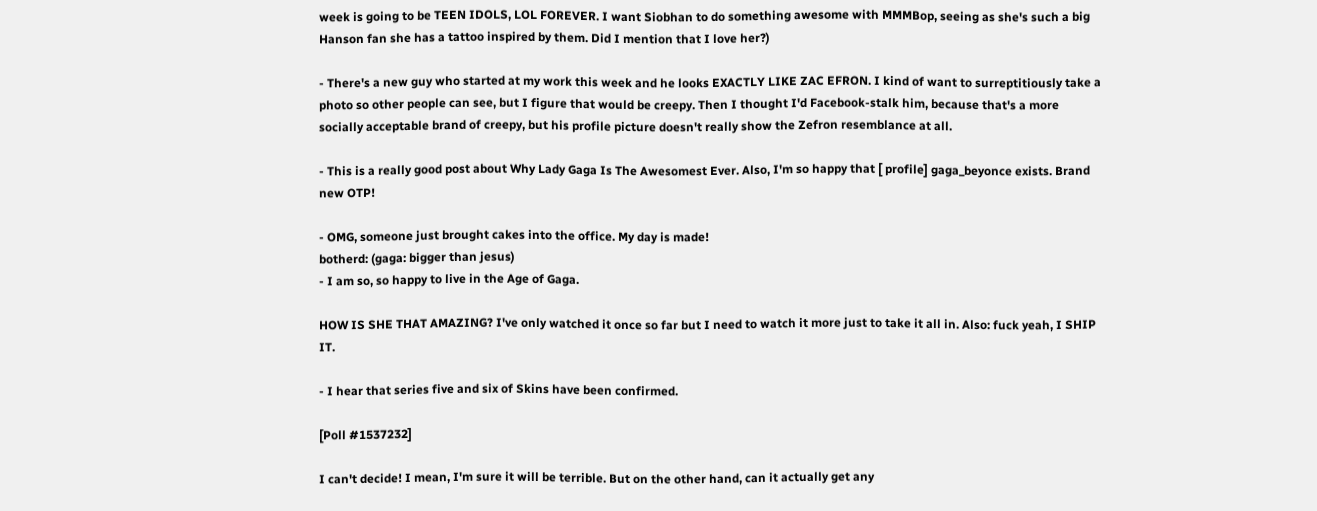week is going to be TEEN IDOLS, LOL FOREVER. I want Siobhan to do something awesome with MMMBop, seeing as she's such a big Hanson fan she has a tattoo inspired by them. Did I mention that I love her?)

- There's a new guy who started at my work this week and he looks EXACTLY LIKE ZAC EFRON. I kind of want to surreptitiously take a photo so other people can see, but I figure that would be creepy. Then I thought I'd Facebook-stalk him, because that's a more socially acceptable brand of creepy, but his profile picture doesn't really show the Zefron resemblance at all.

- This is a really good post about Why Lady Gaga Is The Awesomest Ever. Also, I'm so happy that [ profile] gaga_beyonce exists. Brand new OTP!

- OMG, someone just brought cakes into the office. My day is made!
botherd: (gaga: bigger than jesus)
- I am so, so happy to live in the Age of Gaga.

HOW IS SHE THAT AMAZING? I've only watched it once so far but I need to watch it more just to take it all in. Also: fuck yeah, I SHIP IT.

- I hear that series five and six of Skins have been confirmed.

[Poll #1537232]

I can't decide! I mean, I'm sure it will be terrible. But on the other hand, can it actually get any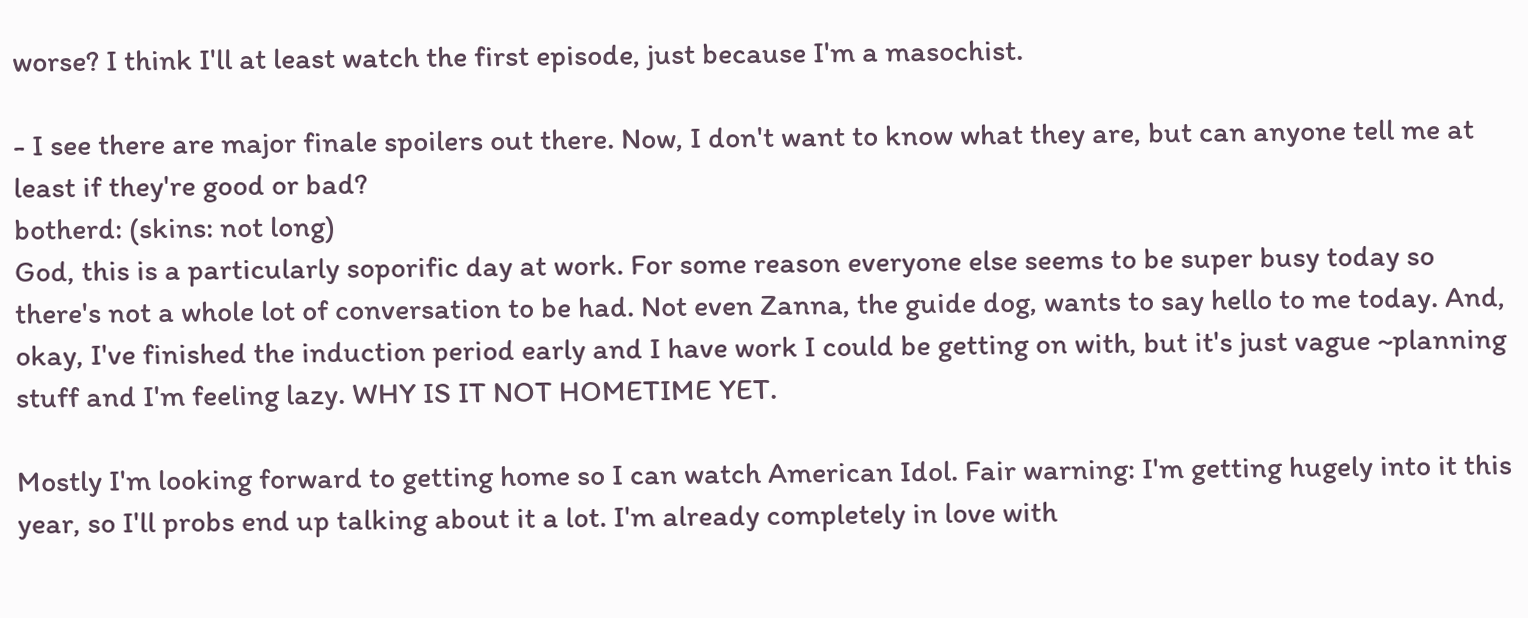worse? I think I'll at least watch the first episode, just because I'm a masochist.

- I see there are major finale spoilers out there. Now, I don't want to know what they are, but can anyone tell me at least if they're good or bad?
botherd: (skins: not long)
God, this is a particularly soporific day at work. For some reason everyone else seems to be super busy today so there's not a whole lot of conversation to be had. Not even Zanna, the guide dog, wants to say hello to me today. And, okay, I've finished the induction period early and I have work I could be getting on with, but it's just vague ~planning stuff and I'm feeling lazy. WHY IS IT NOT HOMETIME YET.

Mostly I'm looking forward to getting home so I can watch American Idol. Fair warning: I'm getting hugely into it this year, so I'll probs end up talking about it a lot. I'm already completely in love with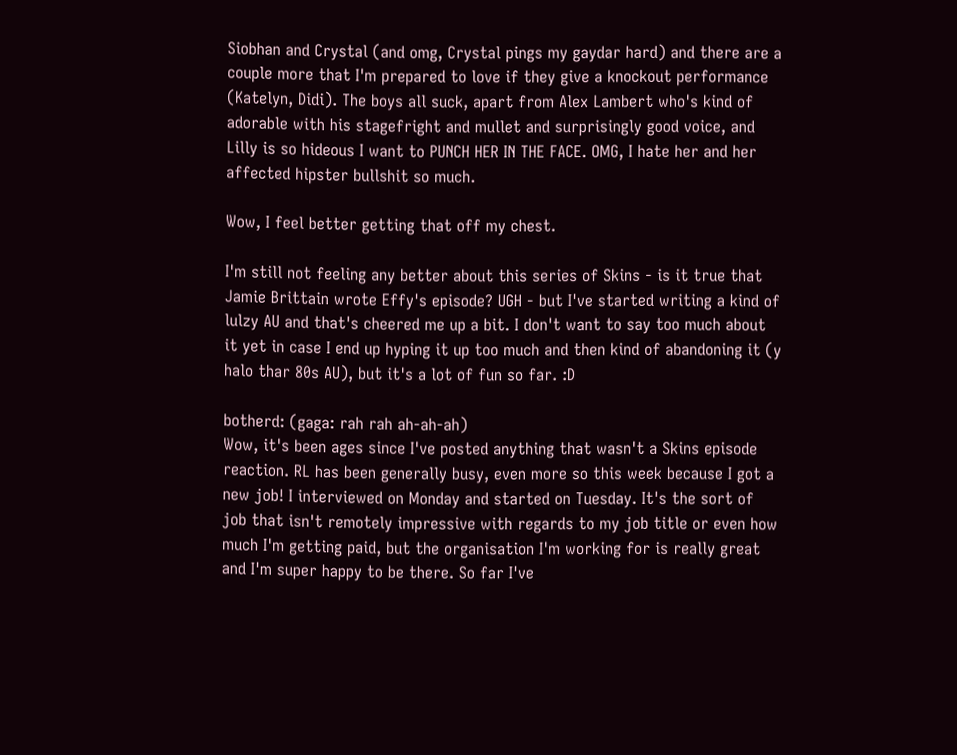Siobhan and Crystal (and omg, Crystal pings my gaydar hard) and there are a couple more that I'm prepared to love if they give a knockout performance (Katelyn, Didi). The boys all suck, apart from Alex Lambert who's kind of adorable with his stagefright and mullet and surprisingly good voice, and Lilly is so hideous I want to PUNCH HER IN THE FACE. OMG, I hate her and her affected hipster bullshit so much.

Wow, I feel better getting that off my chest.

I'm still not feeling any better about this series of Skins - is it true that Jamie Brittain wrote Effy's episode? UGH - but I've started writing a kind of lulzy AU and that's cheered me up a bit. I don't want to say too much about it yet in case I end up hyping it up too much and then kind of abandoning it (y halo thar 80s AU), but it's a lot of fun so far. :D

botherd: (gaga: rah rah ah-ah-ah)
Wow, it's been ages since I've posted anything that wasn't a Skins episode reaction. RL has been generally busy, even more so this week because I got a new job! I interviewed on Monday and started on Tuesday. It's the sort of job that isn't remotely impressive with regards to my job title or even how much I'm getting paid, but the organisation I'm working for is really great and I'm super happy to be there. So far I've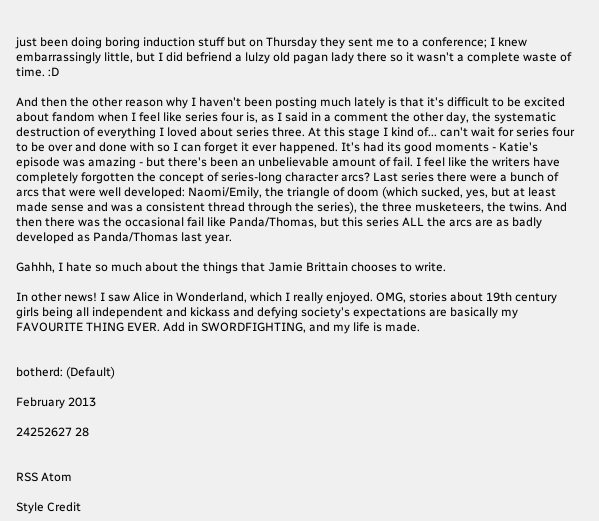just been doing boring induction stuff but on Thursday they sent me to a conference; I knew embarrassingly little, but I did befriend a lulzy old pagan lady there so it wasn't a complete waste of time. :D

And then the other reason why I haven't been posting much lately is that it's difficult to be excited about fandom when I feel like series four is, as I said in a comment the other day, the systematic destruction of everything I loved about series three. At this stage I kind of... can't wait for series four to be over and done with so I can forget it ever happened. It's had its good moments - Katie's episode was amazing - but there's been an unbelievable amount of fail. I feel like the writers have completely forgotten the concept of series-long character arcs? Last series there were a bunch of arcs that were well developed: Naomi/Emily, the triangle of doom (which sucked, yes, but at least made sense and was a consistent thread through the series), the three musketeers, the twins. And then there was the occasional fail like Panda/Thomas, but this series ALL the arcs are as badly developed as Panda/Thomas last year.

Gahhh, I hate so much about the things that Jamie Brittain chooses to write.

In other news! I saw Alice in Wonderland, which I really enjoyed. OMG, stories about 19th century girls being all independent and kickass and defying society's expectations are basically my FAVOURITE THING EVER. Add in SWORDFIGHTING, and my life is made.


botherd: (Default)

February 2013

24252627 28


RSS Atom

Style Credit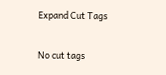Expand Cut Tags

No cut tags